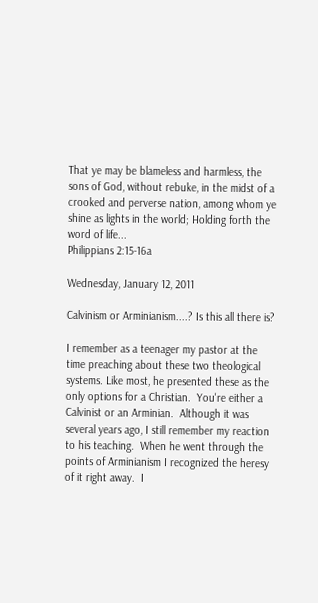That ye may be blameless and harmless, the sons of God, without rebuke, in the midst of a crooked and perverse nation, among whom ye shine as lights in the world; Holding forth the word of life...
Philippians 2:15-16a

Wednesday, January 12, 2011

Calvinism or Arminianism....? Is this all there is?

I remember as a teenager my pastor at the time preaching about these two theological systems. Like most, he presented these as the only options for a Christian.  You're either a Calvinist or an Arminian.  Although it was several years ago, I still remember my reaction to his teaching.  When he went through the points of Arminianism I recognized the heresy of it right away.  I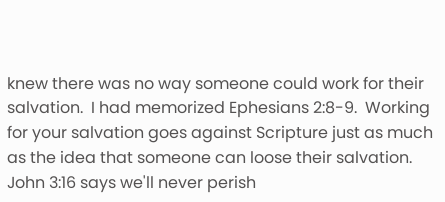knew there was no way someone could work for their salvation.  I had memorized Ephesians 2:8-9.  Working for your salvation goes against Scripture just as much as the idea that someone can loose their salvation.  John 3:16 says we'll never perish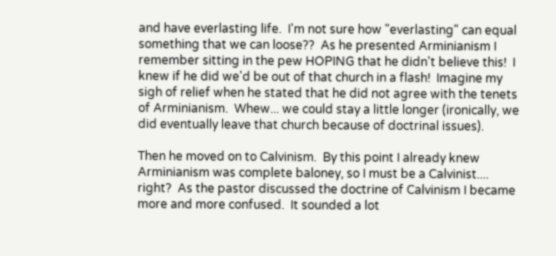and have everlasting life.  I'm not sure how "everlasting" can equal something that we can loose??  As he presented Arminianism I remember sitting in the pew HOPING that he didn't believe this!  I knew if he did we'd be out of that church in a flash!  Imagine my sigh of relief when he stated that he did not agree with the tenets of Arminianism.  Whew... we could stay a little longer (ironically, we did eventually leave that church because of doctrinal issues).

Then he moved on to Calvinism.  By this point I already knew Arminianism was complete baloney, so I must be a Calvinist.... right?  As the pastor discussed the doctrine of Calvinism I became more and more confused.  It sounded a lot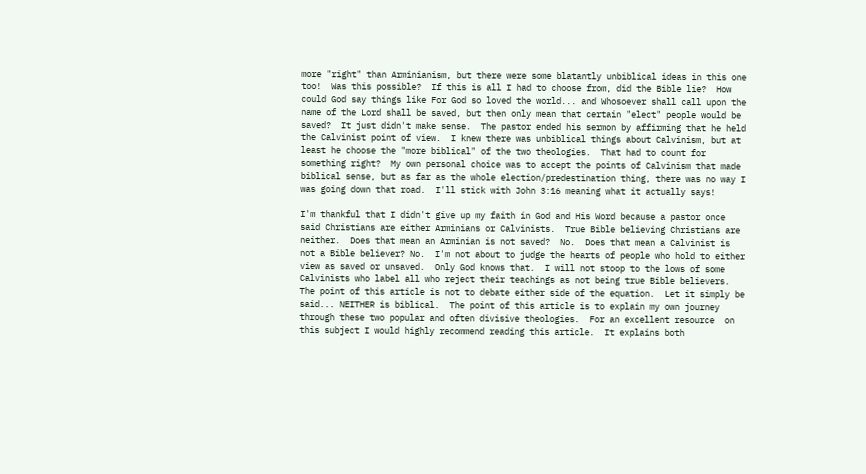more "right" than Arminianism, but there were some blatantly unbiblical ideas in this one too!  Was this possible?  If this is all I had to choose from, did the Bible lie?  How could God say things like For God so loved the world... and Whosoever shall call upon the name of the Lord shall be saved, but then only mean that certain "elect" people would be saved?  It just didn't make sense.  The pastor ended his sermon by affirming that he held the Calvinist point of view.  I knew there was unbiblical things about Calvinism, but at least he choose the "more biblical" of the two theologies.  That had to count for something right?  My own personal choice was to accept the points of Calvinism that made biblical sense, but as far as the whole election/predestination thing, there was no way I was going down that road.  I'll stick with John 3:16 meaning what it actually says!

I'm thankful that I didn't give up my faith in God and His Word because a pastor once said Christians are either Arminians or Calvinists.  True Bible believing Christians are neither.  Does that mean an Arminian is not saved?  No.  Does that mean a Calvinist is not a Bible believer? No.  I'm not about to judge the hearts of people who hold to either view as saved or unsaved.  Only God knows that.  I will not stoop to the lows of some Calvinists who label all who reject their teachings as not being true Bible believers.  The point of this article is not to debate either side of the equation.  Let it simply be said... NEITHER is biblical.  The point of this article is to explain my own journey through these two popular and often divisive theologies.  For an excellent resource  on this subject I would highly recommend reading this article.  It explains both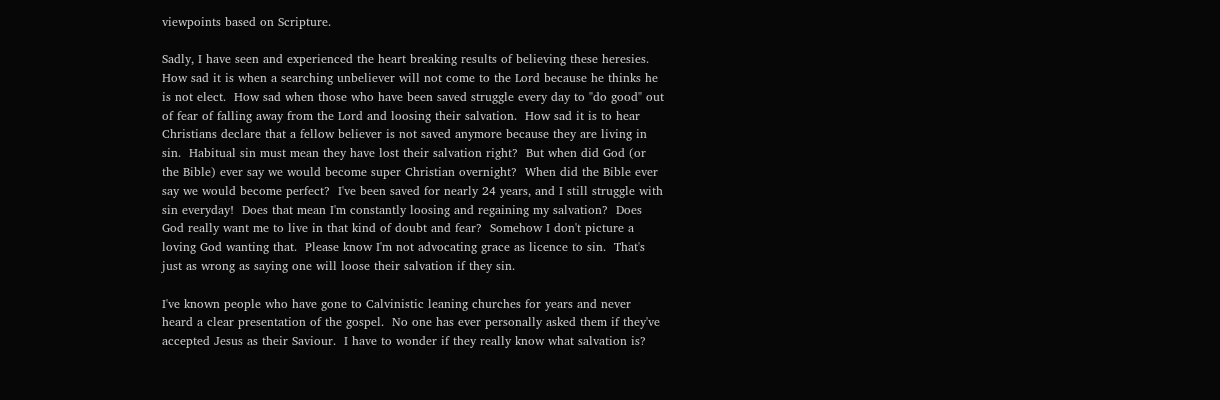viewpoints based on Scripture.

Sadly, I have seen and experienced the heart breaking results of believing these heresies.  How sad it is when a searching unbeliever will not come to the Lord because he thinks he is not elect.  How sad when those who have been saved struggle every day to "do good" out of fear of falling away from the Lord and loosing their salvation.  How sad it is to hear Christians declare that a fellow believer is not saved anymore because they are living in sin.  Habitual sin must mean they have lost their salvation right?  But when did God (or the Bible) ever say we would become super Christian overnight?  When did the Bible ever say we would become perfect?  I've been saved for nearly 24 years, and I still struggle with sin everyday!  Does that mean I'm constantly loosing and regaining my salvation?  Does God really want me to live in that kind of doubt and fear?  Somehow I don't picture a loving God wanting that.  Please know I'm not advocating grace as licence to sin.  That's just as wrong as saying one will loose their salvation if they sin.

I've known people who have gone to Calvinistic leaning churches for years and never heard a clear presentation of the gospel.  No one has ever personally asked them if they've accepted Jesus as their Saviour.  I have to wonder if they really know what salvation is?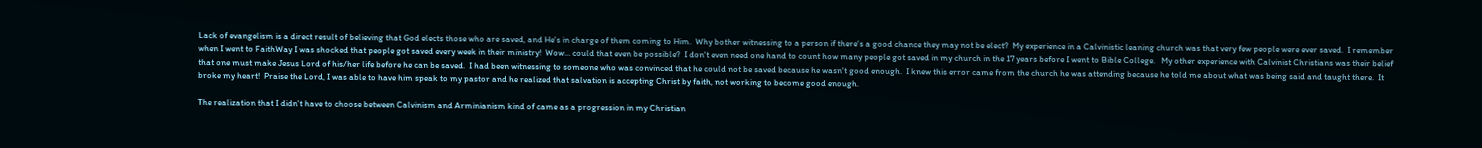Lack of evangelism is a direct result of believing that God elects those who are saved, and He's in charge of them coming to Him.  Why bother witnessing to a person if there's a good chance they may not be elect?  My experience in a Calvinistic leaning church was that very few people were ever saved.  I remember when I went to FaithWay I was shocked that people got saved every week in their ministry!  Wow... could that even be possible?  I don't even need one hand to count how many people got saved in my church in the 17 years before I went to Bible College.   My other experience with Calvinist Christians was their belief that one must make Jesus Lord of his/her life before he can be saved.  I had been witnessing to someone who was convinced that he could not be saved because he wasn't good enough.  I knew this error came from the church he was attending because he told me about what was being said and taught there.  It broke my heart!  Praise the Lord, I was able to have him speak to my pastor and he realized that salvation is accepting Christ by faith, not working to become good enough.

The realization that I didn't have to choose between Calvinism and Arminianism kind of came as a progression in my Christian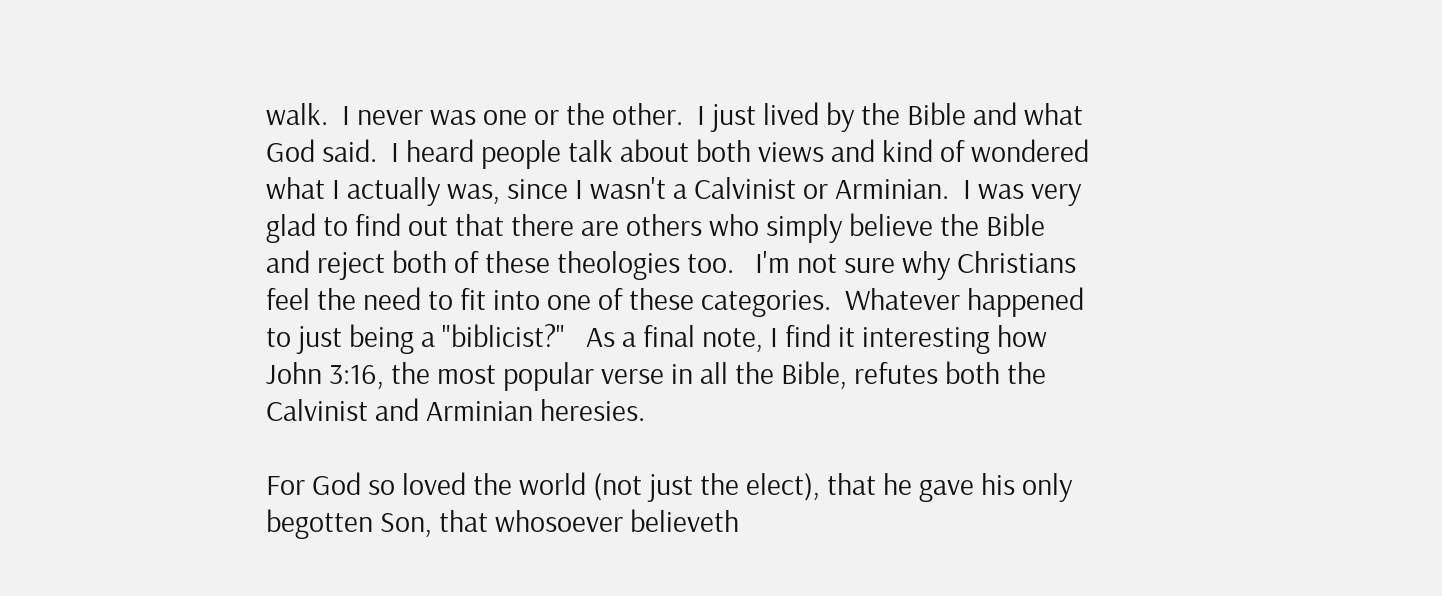walk.  I never was one or the other.  I just lived by the Bible and what God said.  I heard people talk about both views and kind of wondered what I actually was, since I wasn't a Calvinist or Arminian.  I was very glad to find out that there are others who simply believe the Bible and reject both of these theologies too.   I'm not sure why Christians feel the need to fit into one of these categories.  Whatever happened to just being a "biblicist?"   As a final note, I find it interesting how John 3:16, the most popular verse in all the Bible, refutes both the Calvinist and Arminian heresies.

For God so loved the world (not just the elect), that he gave his only begotten Son, that whosoever believeth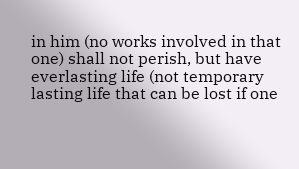in him (no works involved in that one) shall not perish, but have everlasting life (not temporary lasting life that can be lost if one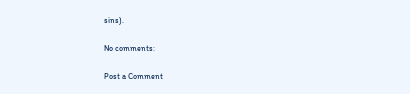sins).

No comments:

Post a Comment